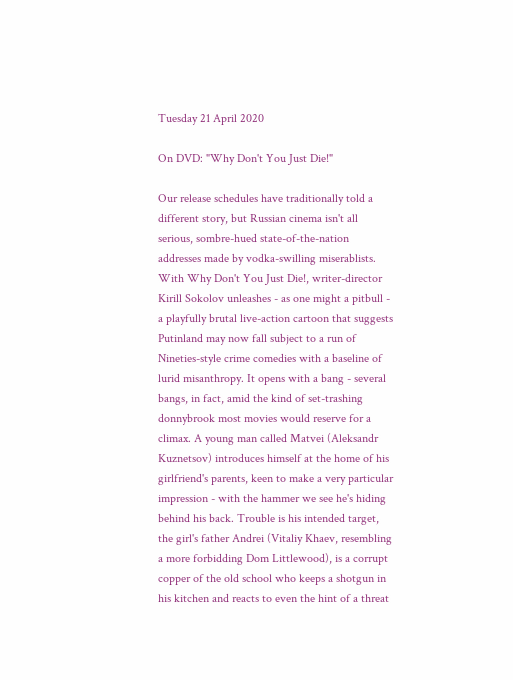Tuesday 21 April 2020

On DVD: "Why Don't You Just Die!"

Our release schedules have traditionally told a different story, but Russian cinema isn't all serious, sombre-hued state-of-the-nation addresses made by vodka-swilling miserablists. With Why Don't You Just Die!, writer-director Kirill Sokolov unleashes - as one might a pitbull - a playfully brutal live-action cartoon that suggests Putinland may now fall subject to a run of Nineties-style crime comedies with a baseline of lurid misanthropy. It opens with a bang - several bangs, in fact, amid the kind of set-trashing donnybrook most movies would reserve for a climax. A young man called Matvei (Aleksandr Kuznetsov) introduces himself at the home of his girlfriend's parents, keen to make a very particular impression - with the hammer we see he's hiding behind his back. Trouble is his intended target, the girl's father Andrei (Vitaliy Khaev, resembling a more forbidding Dom Littlewood), is a corrupt copper of the old school who keeps a shotgun in his kitchen and reacts to even the hint of a threat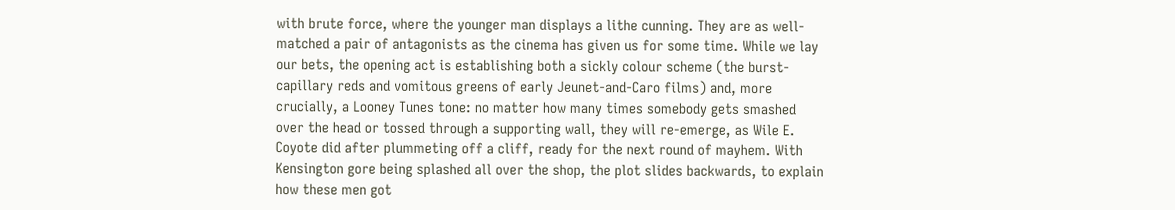with brute force, where the younger man displays a lithe cunning. They are as well-matched a pair of antagonists as the cinema has given us for some time. While we lay our bets, the opening act is establishing both a sickly colour scheme (the burst-capillary reds and vomitous greens of early Jeunet-and-Caro films) and, more crucially, a Looney Tunes tone: no matter how many times somebody gets smashed over the head or tossed through a supporting wall, they will re-emerge, as Wile E. Coyote did after plummeting off a cliff, ready for the next round of mayhem. With Kensington gore being splashed all over the shop, the plot slides backwards, to explain how these men got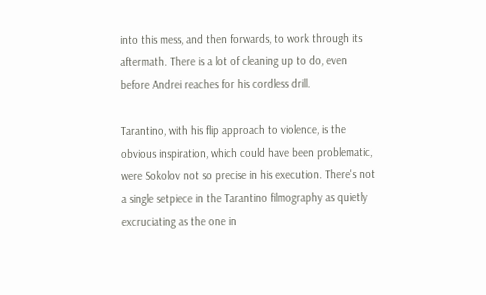into this mess, and then forwards, to work through its aftermath. There is a lot of cleaning up to do, even before Andrei reaches for his cordless drill.

Tarantino, with his flip approach to violence, is the obvious inspiration, which could have been problematic, were Sokolov not so precise in his execution. There's not a single setpiece in the Tarantino filmography as quietly excruciating as the one in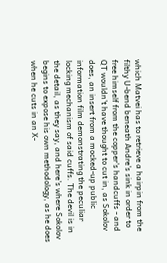which Matvei has to retrieve a hairpin from the filthy U-bend beneath Andre's sink in order to free himself from the copper's handcuffs - and QT wouldn't have thought to cut in, as Sokolov does, an insert from a mocked-up public information film demonstrating the peculiar locking mechanism of said cuffs. The devil is in the detail, as they say, and here's where Sokolov begins to expose his own methodology, as he does when he cuts in an X-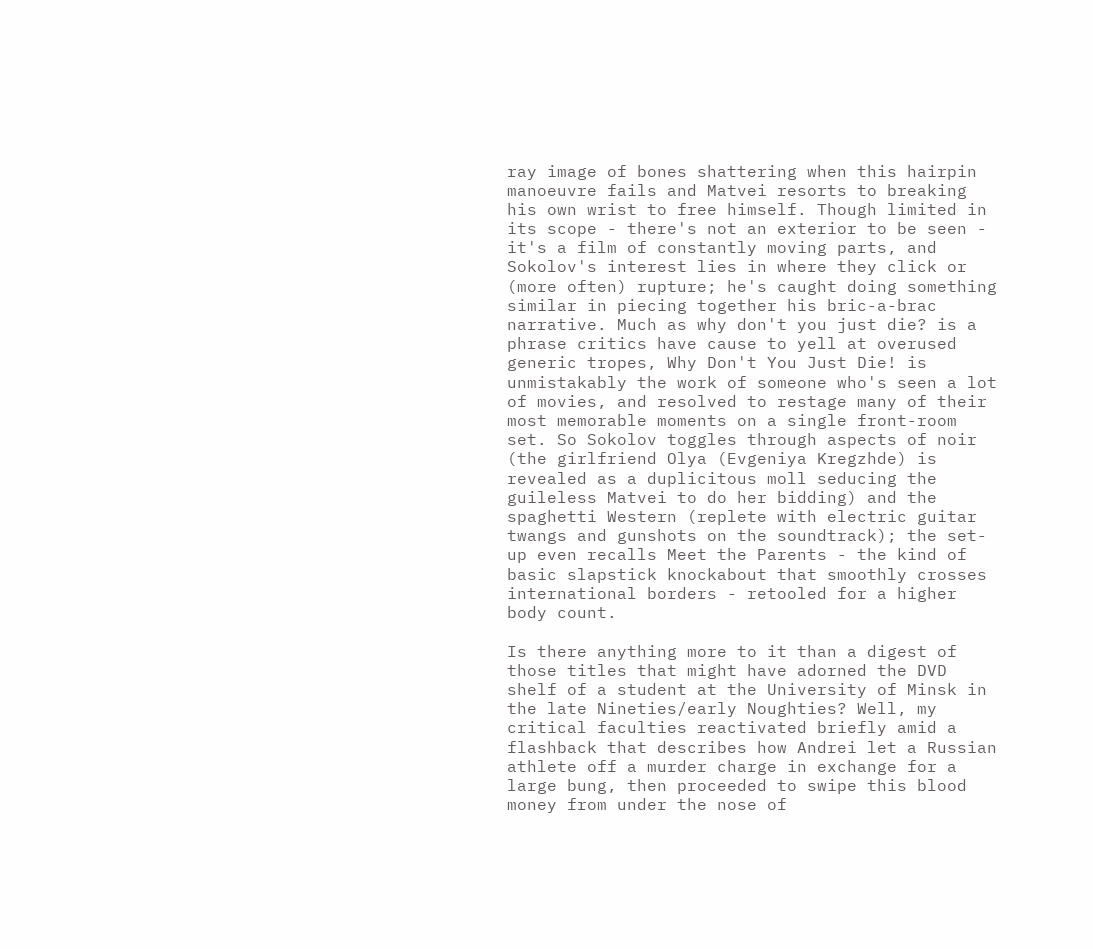ray image of bones shattering when this hairpin manoeuvre fails and Matvei resorts to breaking his own wrist to free himself. Though limited in its scope - there's not an exterior to be seen - it's a film of constantly moving parts, and Sokolov's interest lies in where they click or (more often) rupture; he's caught doing something similar in piecing together his bric-a-brac narrative. Much as why don't you just die? is a phrase critics have cause to yell at overused generic tropes, Why Don't You Just Die! is unmistakably the work of someone who's seen a lot of movies, and resolved to restage many of their most memorable moments on a single front-room set. So Sokolov toggles through aspects of noir (the girlfriend Olya (Evgeniya Kregzhde) is revealed as a duplicitous moll seducing the guileless Matvei to do her bidding) and the spaghetti Western (replete with electric guitar twangs and gunshots on the soundtrack); the set-up even recalls Meet the Parents - the kind of basic slapstick knockabout that smoothly crosses international borders - retooled for a higher body count.

Is there anything more to it than a digest of those titles that might have adorned the DVD shelf of a student at the University of Minsk in the late Nineties/early Noughties? Well, my critical faculties reactivated briefly amid a flashback that describes how Andrei let a Russian athlete off a murder charge in exchange for a large bung, then proceeded to swipe this blood money from under the nose of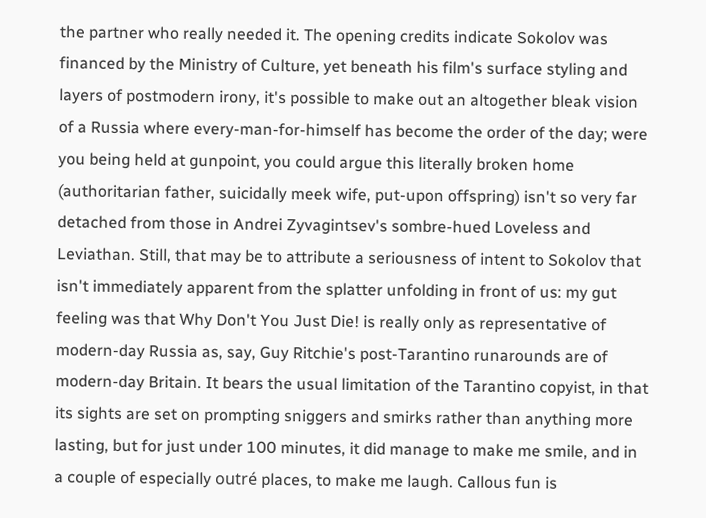the partner who really needed it. The opening credits indicate Sokolov was financed by the Ministry of Culture, yet beneath his film's surface styling and layers of postmodern irony, it's possible to make out an altogether bleak vision of a Russia where every-man-for-himself has become the order of the day; were you being held at gunpoint, you could argue this literally broken home (authoritarian father, suicidally meek wife, put-upon offspring) isn't so very far detached from those in Andrei Zyvagintsev's sombre-hued Loveless and Leviathan. Still, that may be to attribute a seriousness of intent to Sokolov that isn't immediately apparent from the splatter unfolding in front of us: my gut feeling was that Why Don't You Just Die! is really only as representative of modern-day Russia as, say, Guy Ritchie's post-Tarantino runarounds are of modern-day Britain. It bears the usual limitation of the Tarantino copyist, in that its sights are set on prompting sniggers and smirks rather than anything more lasting, but for just under 100 minutes, it did manage to make me smile, and in a couple of especially outré places, to make me laugh. Callous fun is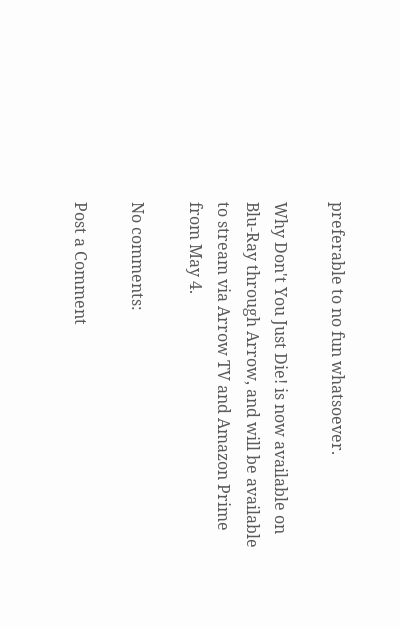preferable to no fun whatsoever.

Why Don't You Just Die! is now available on Blu-Ray through Arrow, and will be available to stream via Arrow TV and Amazon Prime from May 4.

No comments:

Post a Comment